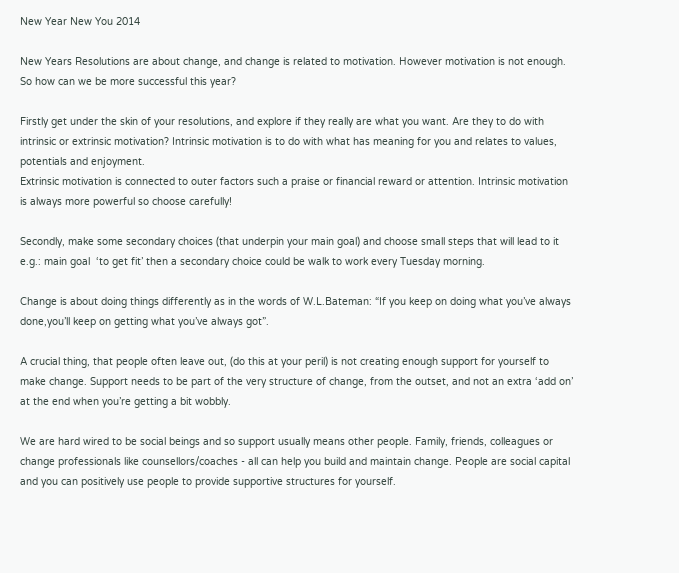New Year New You 2014

New Years Resolutions are about change, and change is related to motivation. However motivation is not enough. So how can we be more successful this year?

Firstly get under the skin of your resolutions, and explore if they really are what you want. Are they to do with intrinsic or extrinsic motivation? Intrinsic motivation is to do with what has meaning for you and relates to values, potentials and enjoyment.
Extrinsic motivation is connected to outer factors such a praise or financial reward or attention. Intrinsic motivation is always more powerful so choose carefully!

Secondly, make some secondary choices (that underpin your main goal) and choose small steps that will lead to it e.g.: main goal  ‘to get fit’ then a secondary choice could be walk to work every Tuesday morning.

Change is about doing things differently as in the words of W.L.Bateman: “If you keep on doing what you’ve always done,you’ll keep on getting what you’ve always got”.

A crucial thing, that people often leave out, (do this at your peril) is not creating enough support for yourself to make change. Support needs to be part of the very structure of change, from the outset, and not an extra ‘add on’ at the end when you’re getting a bit wobbly.

We are hard wired to be social beings and so support usually means other people. Family, friends, colleagues or change professionals like counsellors/coaches - all can help you build and maintain change. People are social capital and you can positively use people to provide supportive structures for yourself.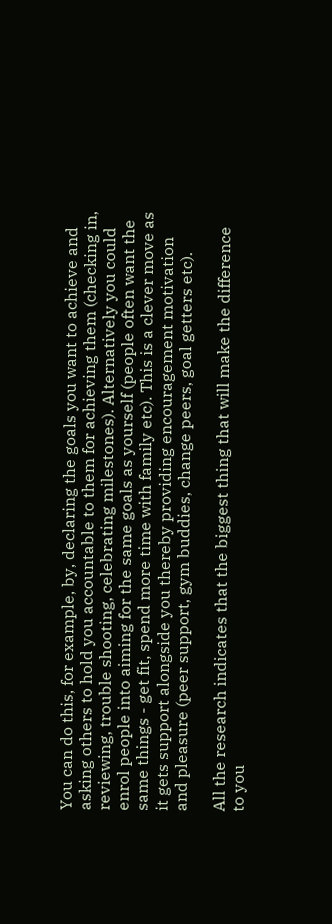You can do this, for example, by, declaring the goals you want to achieve and asking others to hold you accountable to them for achieving them (checking in, reviewing, trouble shooting, celebrating milestones). Alternatively you could enrol people into aiming for the same goals as yourself (people often want the same things - get fit, spend more time with family etc). This is a clever move as it gets support alongside you thereby providing encouragement motivation and pleasure (peer support, gym buddies, change peers, goal getters etc).

All the research indicates that the biggest thing that will make the difference to you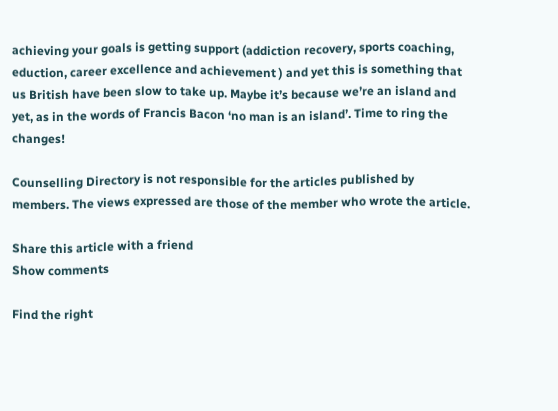achieving your goals is getting support (addiction recovery, sports coaching, eduction, career excellence and achievement ) and yet this is something that us British have been slow to take up. Maybe it’s because we’re an island and yet, as in the words of Francis Bacon ‘no man is an island’. Time to ring the changes!

Counselling Directory is not responsible for the articles published by members. The views expressed are those of the member who wrote the article.

Share this article with a friend
Show comments

Find the right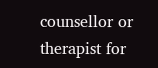counsellor or therapist for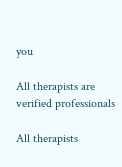you

All therapists are verified professionals

All therapists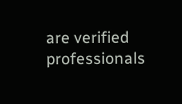are verified professionals